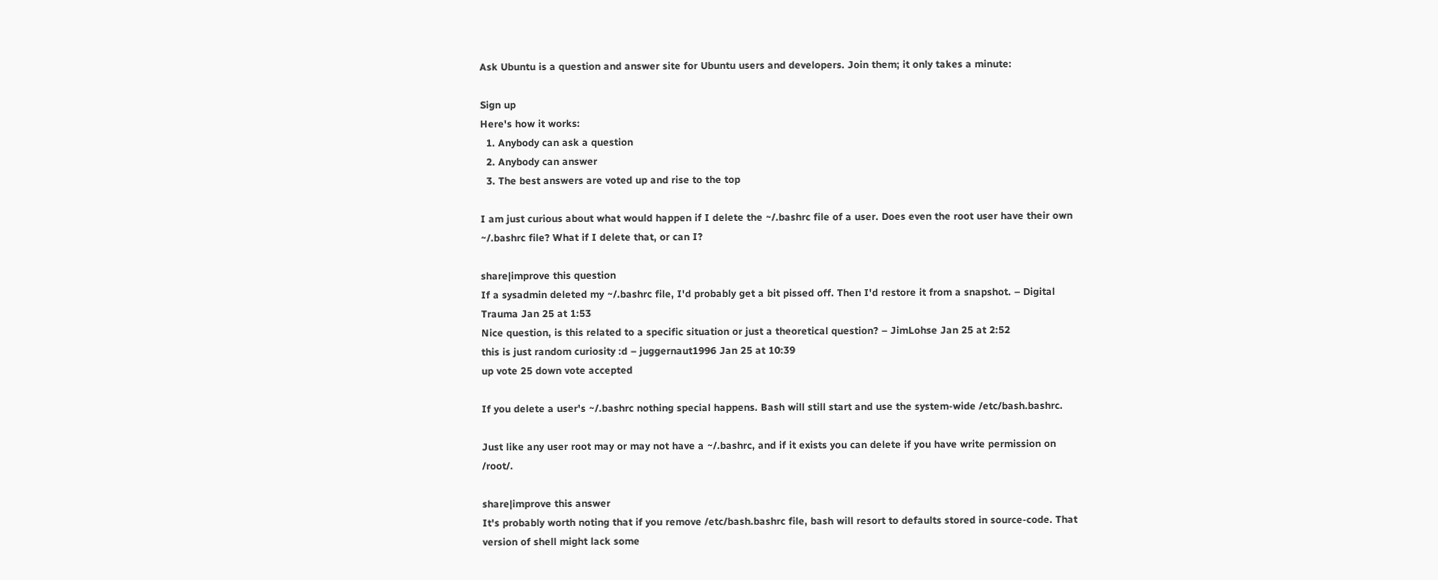Ask Ubuntu is a question and answer site for Ubuntu users and developers. Join them; it only takes a minute:

Sign up
Here's how it works:
  1. Anybody can ask a question
  2. Anybody can answer
  3. The best answers are voted up and rise to the top

I am just curious about what would happen if I delete the ~/.bashrc file of a user. Does even the root user have their own ~/.bashrc file? What if I delete that, or can I?

share|improve this question
If a sysadmin deleted my ~/.bashrc file, I'd probably get a bit pissed off. Then I'd restore it from a snapshot. – Digital Trauma Jan 25 at 1:53
Nice question, is this related to a specific situation or just a theoretical question? – JimLohse Jan 25 at 2:52
this is just random curiosity :d – juggernaut1996 Jan 25 at 10:39
up vote 25 down vote accepted

If you delete a user's ~/.bashrc nothing special happens. Bash will still start and use the system-wide /etc/bash.bashrc.

Just like any user root may or may not have a ~/.bashrc, and if it exists you can delete if you have write permission on /root/.

share|improve this answer
It's probably worth noting that if you remove /etc/bash.bashrc file, bash will resort to defaults stored in source-code. That version of shell might lack some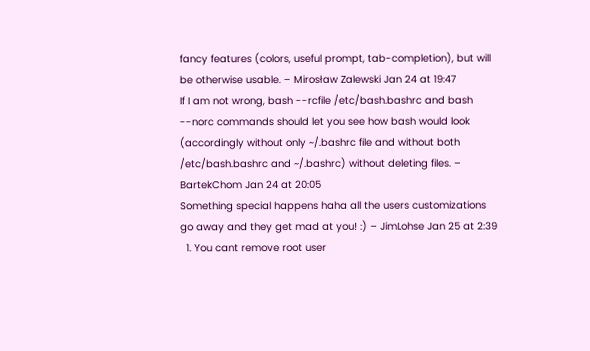fancy features (colors, useful prompt, tab-completion), but will be otherwise usable. – Mirosław Zalewski Jan 24 at 19:47
If I am not wrong, bash --rcfile /etc/bash.bashrc and bash --norc commands should let you see how bash would look (accordingly without only ~/.bashrc file and without both /etc/bash.bashrc and ~/.bashrc) without deleting files. – BartekChom Jan 24 at 20:05
Something special happens haha all the users customizations go away and they get mad at you! :) – JimLohse Jan 25 at 2:39
  1. You cant remove root user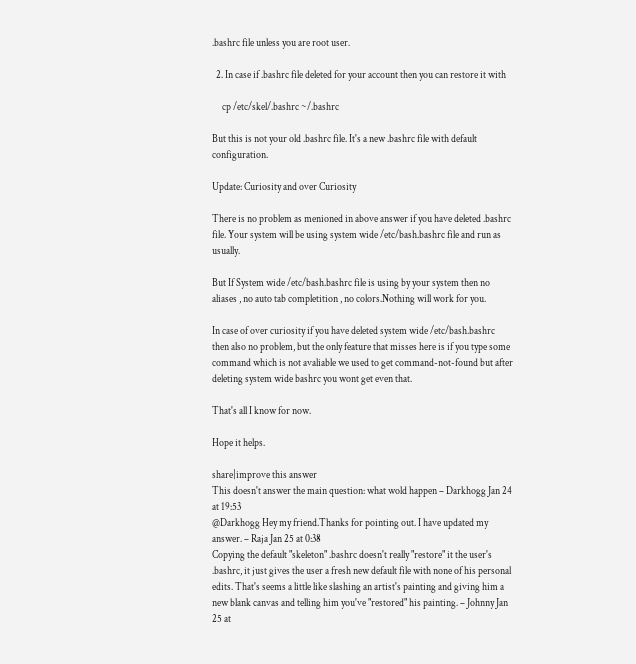.bashrc file unless you are root user.

  2. In case if .bashrc file deleted for your account then you can restore it with

     cp /etc/skel/.bashrc ~/.bashrc

But this is not your old .bashrc file. It's a new .bashrc file with default configuration.

Update: Curiosity and over Curiosity

There is no problem as menioned in above answer if you have deleted .bashrc file. Your system will be using system wide /etc/bash.bashrc file and run as usually.

But If System wide /etc/bash.bashrc file is using by your system then no aliases , no auto tab completition , no colors.Nothing will work for you.

In case of over curiosity if you have deleted system wide /etc/bash.bashrc then also no problem, but the only feature that misses here is if you type some command which is not avaliable we used to get command-not-found but after deleting system wide bashrc you wont get even that.

That's all I know for now.

Hope it helps.

share|improve this answer
This doesn't answer the main question: what wold happen – Darkhogg Jan 24 at 19:53
@Darkhogg Hey my friend.Thanks for pointing out. I have updated my answer. – Raja Jan 25 at 0:38
Copying the default "skeleton" .bashrc doesn't really "restore" it the user's .bashrc, it just gives the user a fresh new default file with none of his personal edits. That's seems a little like slashing an artist's painting and giving him a new blank canvas and telling him you've "restored" his painting. – Johnny Jan 25 at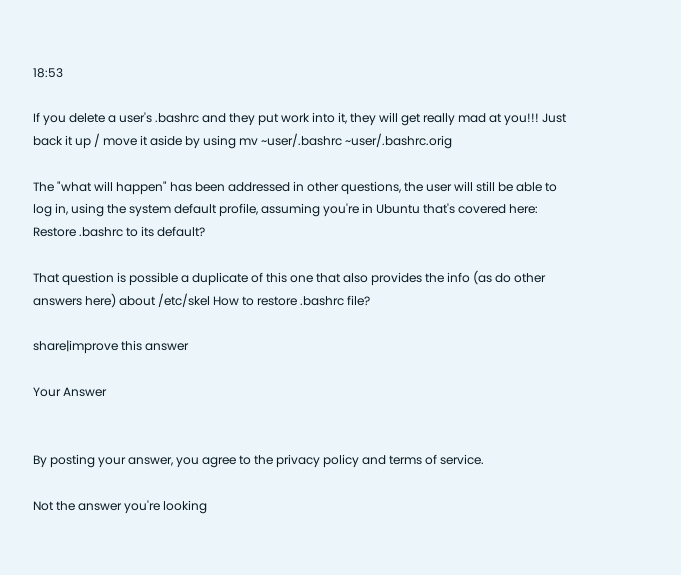18:53

If you delete a user's .bashrc and they put work into it, they will get really mad at you!!! Just back it up / move it aside by using mv ~user/.bashrc ~user/.bashrc.orig

The "what will happen" has been addressed in other questions, the user will still be able to log in, using the system default profile, assuming you're in Ubuntu that's covered here: Restore .bashrc to its default?

That question is possible a duplicate of this one that also provides the info (as do other answers here) about /etc/skel How to restore .bashrc file?

share|improve this answer

Your Answer


By posting your answer, you agree to the privacy policy and terms of service.

Not the answer you're looking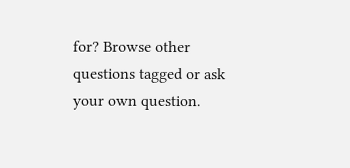for? Browse other questions tagged or ask your own question.